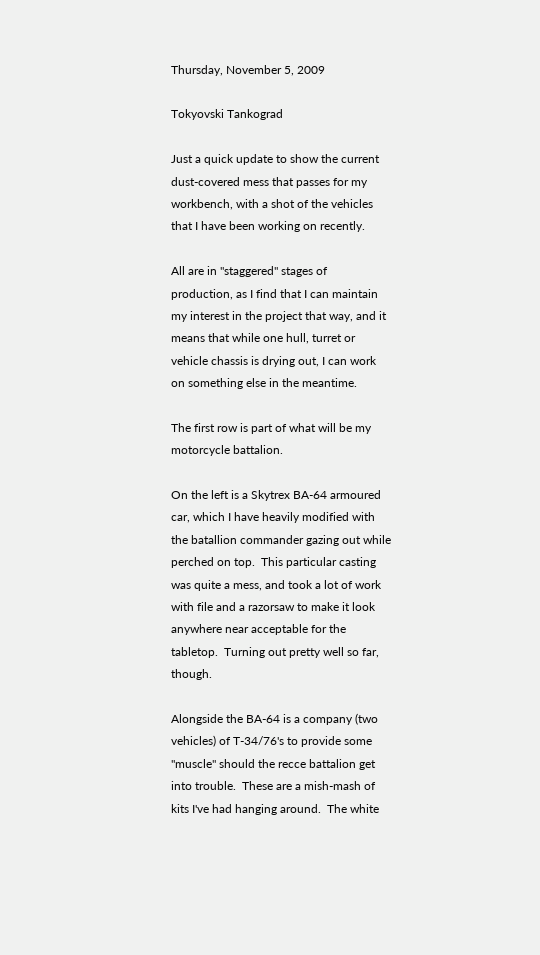Thursday, November 5, 2009

Tokyovski Tankograd

Just a quick update to show the current dust-covered mess that passes for my workbench, with a shot of the vehicles that I have been working on recently.

All are in "staggered" stages of production, as I find that I can maintain my interest in the project that way, and it means that while one hull, turret or vehicle chassis is drying out, I can work on something else in the meantime.

The first row is part of what will be my motorcycle battalion.

On the left is a Skytrex BA-64 armoured car, which I have heavily modified with the batallion commander gazing out while perched on top.  This particular casting was quite a mess, and took a lot of work with file and a razorsaw to make it look anywhere near acceptable for the tabletop.  Turning out pretty well so far, though.

Alongside the BA-64 is a company (two vehicles) of T-34/76's to provide some "muscle" should the recce battalion get into trouble.  These are a mish-mash of kits I've had hanging around.  The white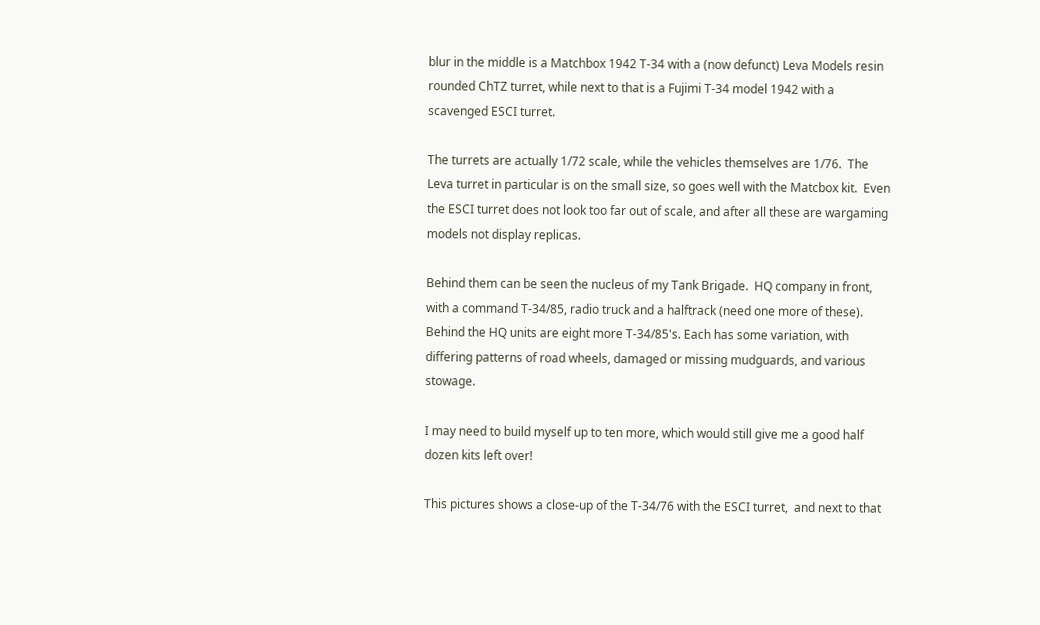blur in the middle is a Matchbox 1942 T-34 with a (now defunct) Leva Models resin rounded ChTZ turret, while next to that is a Fujimi T-34 model 1942 with a scavenged ESCI turret.

The turrets are actually 1/72 scale, while the vehicles themselves are 1/76.  The Leva turret in particular is on the small size, so goes well with the Matcbox kit.  Even the ESCI turret does not look too far out of scale, and after all these are wargaming models not display replicas.

Behind them can be seen the nucleus of my Tank Brigade.  HQ company in front, with a command T-34/85, radio truck and a halftrack (need one more of these).  Behind the HQ units are eight more T-34/85's. Each has some variation, with differing patterns of road wheels, damaged or missing mudguards, and various stowage.

I may need to build myself up to ten more, which would still give me a good half dozen kits left over!

This pictures shows a close-up of the T-34/76 with the ESCI turret,  and next to that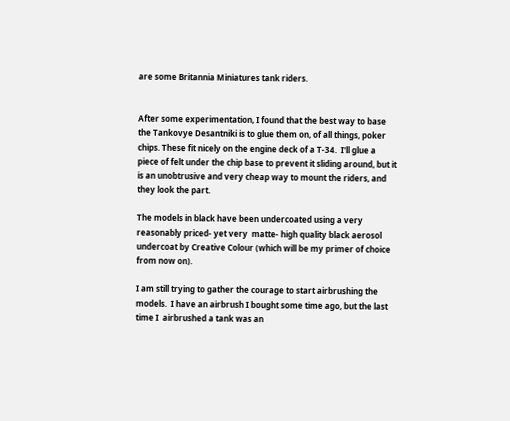are some Britannia Miniatures tank riders.


After some experimentation, I found that the best way to base the Tankovye Desantniki is to glue them on, of all things, poker chips. These fit nicely on the engine deck of a T-34.  I'll glue a piece of felt under the chip base to prevent it sliding around, but it is an unobtrusive and very cheap way to mount the riders, and they look the part.

The models in black have been undercoated using a very reasonably priced- yet very  matte- high quality black aerosol undercoat by Creative Colour (which will be my primer of choice from now on).

I am still trying to gather the courage to start airbrushing the models.  I have an airbrush I bought some time ago, but the last time I  airbrushed a tank was an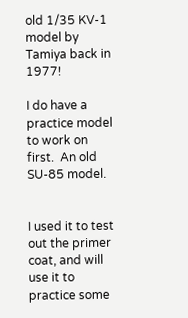old 1/35 KV-1 model by Tamiya back in 1977!

I do have a practice model to work on first.  An old SU-85 model.


I used it to test out the primer coat, and will use it to practice some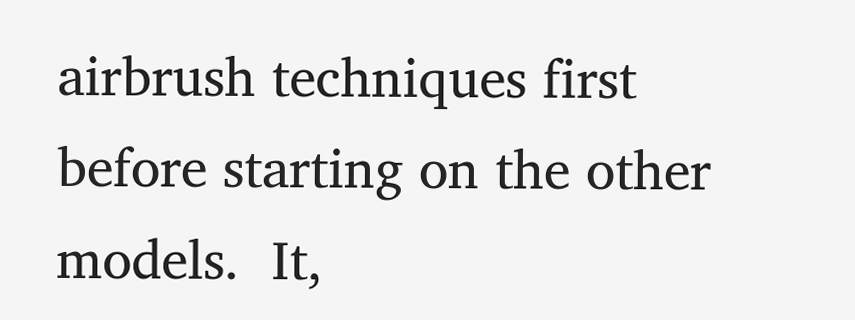airbrush techniques first before starting on the other models.  It,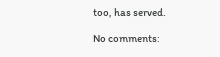too, has served.

No comments: